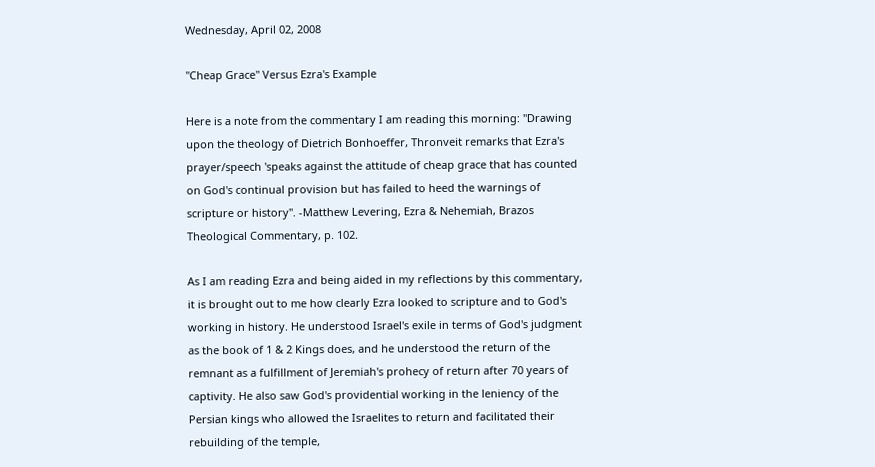Wednesday, April 02, 2008

"Cheap Grace" Versus Ezra's Example

Here is a note from the commentary I am reading this morning: "Drawing upon the theology of Dietrich Bonhoeffer, Thronveit remarks that Ezra's prayer/speech 'speaks against the attitude of cheap grace that has counted on God's continual provision but has failed to heed the warnings of scripture or history". -Matthew Levering, Ezra & Nehemiah, Brazos Theological Commentary, p. 102.

As I am reading Ezra and being aided in my reflections by this commentary, it is brought out to me how clearly Ezra looked to scripture and to God's working in history. He understood Israel's exile in terms of God's judgment as the book of 1 & 2 Kings does, and he understood the return of the remnant as a fulfillment of Jeremiah's prohecy of return after 70 years of captivity. He also saw God's providential working in the leniency of the Persian kings who allowed the Israelites to return and facilitated their rebuilding of the temple,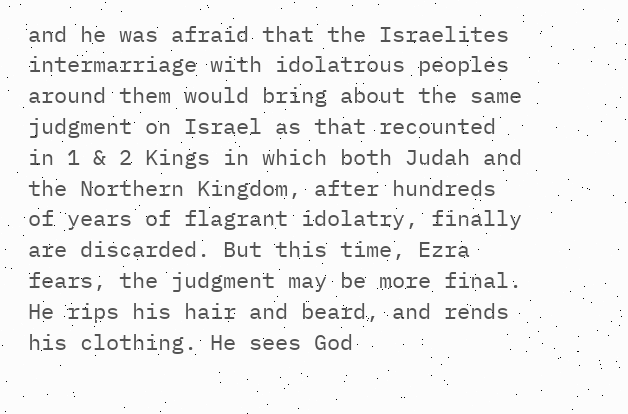and he was afraid that the Israelites intermarriage with idolatrous peoples around them would bring about the same judgment on Israel as that recounted in 1 & 2 Kings in which both Judah and the Northern Kingdom, after hundreds of years of flagrant idolatry, finally are discarded. But this time, Ezra fears, the judgment may be more final. He rips his hair and beard, and rends his clothing. He sees God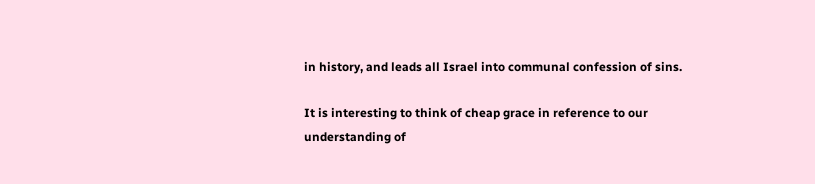in history, and leads all Israel into communal confession of sins.

It is interesting to think of cheap grace in reference to our understanding of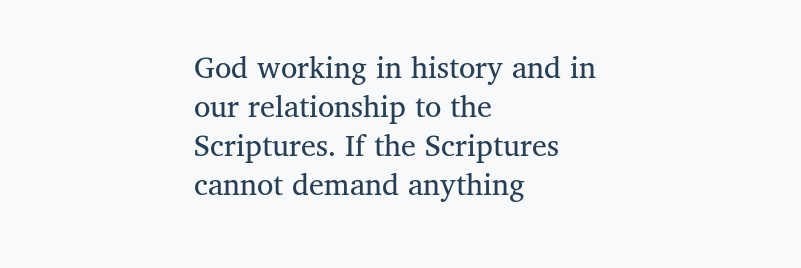God working in history and in our relationship to the Scriptures. If the Scriptures cannot demand anything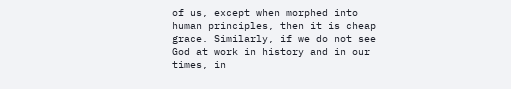of us, except when morphed into human principles, then it is cheap grace. Similarly, if we do not see God at work in history and in our times, in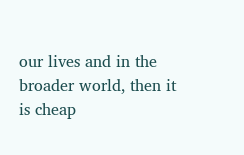our lives and in the broader world, then it is cheap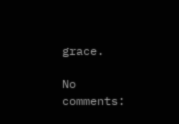grace.

No comments: